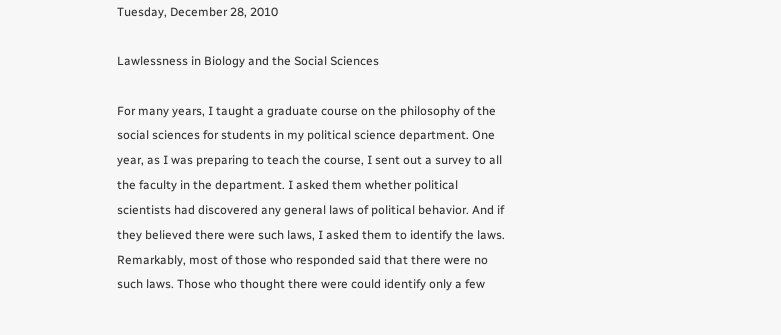Tuesday, December 28, 2010

Lawlessness in Biology and the Social Sciences

For many years, I taught a graduate course on the philosophy of the social sciences for students in my political science department. One year, as I was preparing to teach the course, I sent out a survey to all the faculty in the department. I asked them whether political scientists had discovered any general laws of political behavior. And if they believed there were such laws, I asked them to identify the laws. Remarkably, most of those who responded said that there were no such laws. Those who thought there were could identify only a few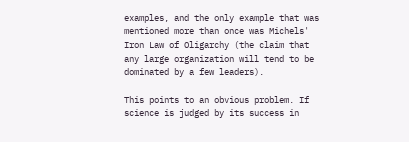examples, and the only example that was mentioned more than once was Michels' Iron Law of Oligarchy (the claim that any large organization will tend to be dominated by a few leaders).

This points to an obvious problem. If science is judged by its success in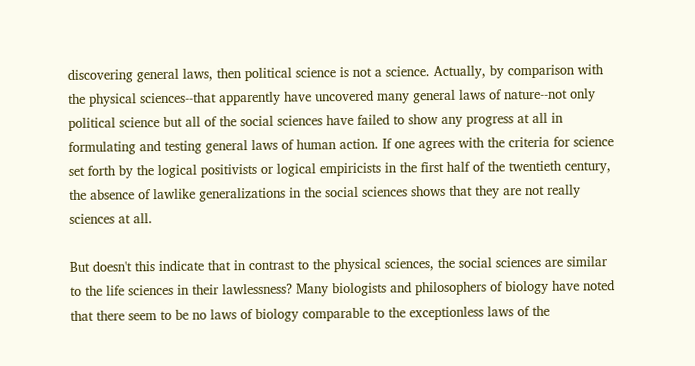discovering general laws, then political science is not a science. Actually, by comparison with the physical sciences--that apparently have uncovered many general laws of nature--not only political science but all of the social sciences have failed to show any progress at all in formulating and testing general laws of human action. If one agrees with the criteria for science set forth by the logical positivists or logical empiricists in the first half of the twentieth century, the absence of lawlike generalizations in the social sciences shows that they are not really sciences at all.

But doesn't this indicate that in contrast to the physical sciences, the social sciences are similar to the life sciences in their lawlessness? Many biologists and philosophers of biology have noted that there seem to be no laws of biology comparable to the exceptionless laws of the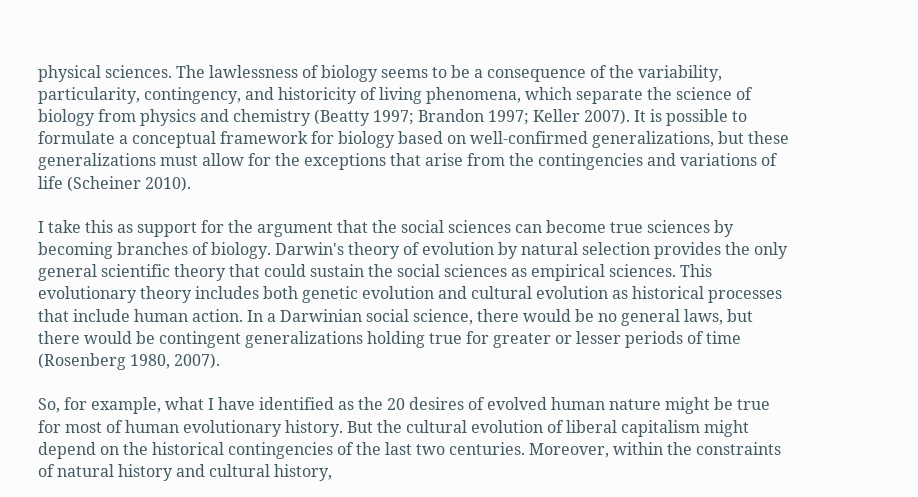physical sciences. The lawlessness of biology seems to be a consequence of the variability, particularity, contingency, and historicity of living phenomena, which separate the science of biology from physics and chemistry (Beatty 1997; Brandon 1997; Keller 2007). It is possible to formulate a conceptual framework for biology based on well-confirmed generalizations, but these generalizations must allow for the exceptions that arise from the contingencies and variations of life (Scheiner 2010).

I take this as support for the argument that the social sciences can become true sciences by becoming branches of biology. Darwin's theory of evolution by natural selection provides the only general scientific theory that could sustain the social sciences as empirical sciences. This evolutionary theory includes both genetic evolution and cultural evolution as historical processes that include human action. In a Darwinian social science, there would be no general laws, but there would be contingent generalizations holding true for greater or lesser periods of time (Rosenberg 1980, 2007).

So, for example, what I have identified as the 20 desires of evolved human nature might be true for most of human evolutionary history. But the cultural evolution of liberal capitalism might depend on the historical contingencies of the last two centuries. Moreover, within the constraints of natural history and cultural history,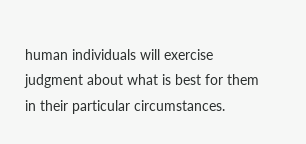human individuals will exercise judgment about what is best for them in their particular circumstances.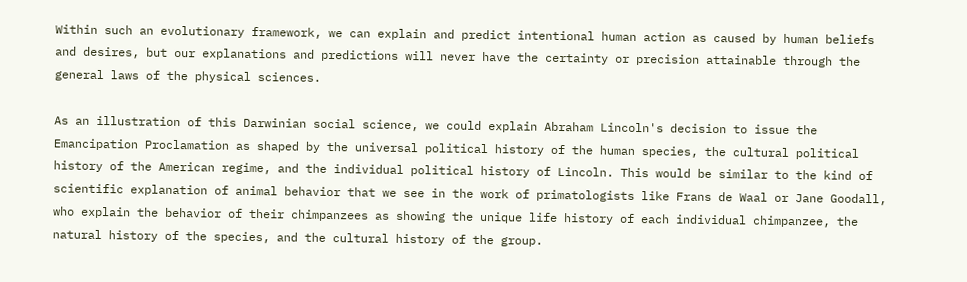Within such an evolutionary framework, we can explain and predict intentional human action as caused by human beliefs and desires, but our explanations and predictions will never have the certainty or precision attainable through the general laws of the physical sciences.

As an illustration of this Darwinian social science, we could explain Abraham Lincoln's decision to issue the Emancipation Proclamation as shaped by the universal political history of the human species, the cultural political history of the American regime, and the individual political history of Lincoln. This would be similar to the kind of scientific explanation of animal behavior that we see in the work of primatologists like Frans de Waal or Jane Goodall, who explain the behavior of their chimpanzees as showing the unique life history of each individual chimpanzee, the natural history of the species, and the cultural history of the group.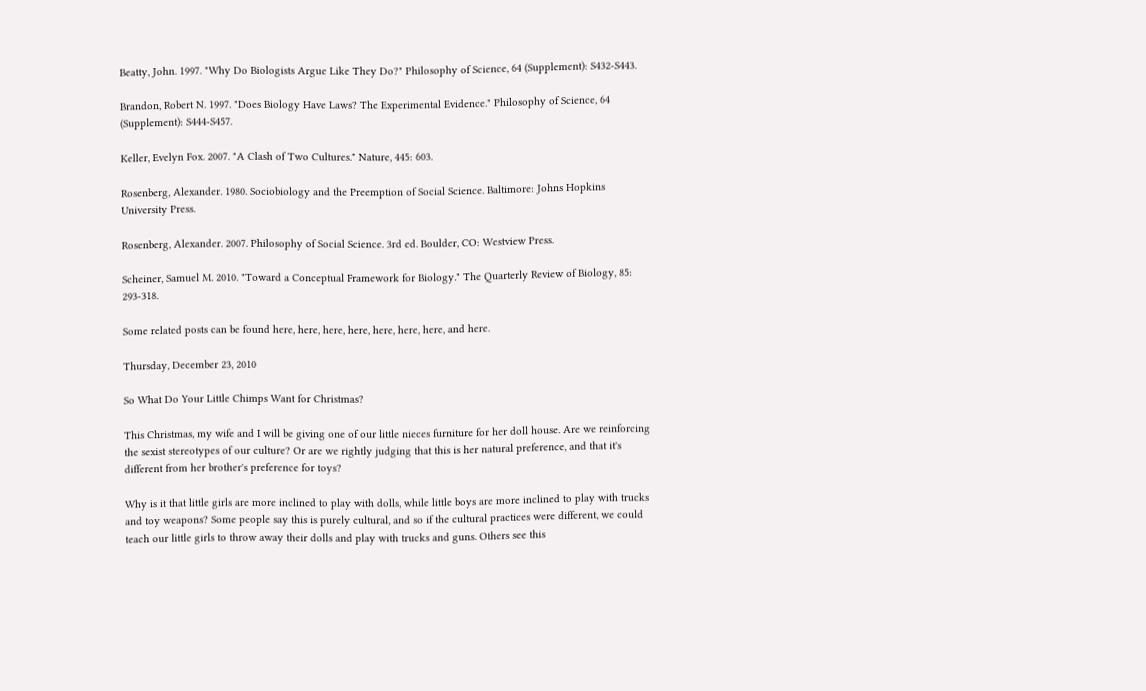Beatty, John. 1997. "Why Do Biologists Argue Like They Do?" Philosophy of Science, 64 (Supplement): S432-S443.

Brandon, Robert N. 1997. "Does Biology Have Laws? The Experimental Evidence." Philosophy of Science, 64 (Supplement): S444-S457.

Keller, Evelyn Fox. 2007. "A Clash of Two Cultures." Nature, 445: 603.

Rosenberg, Alexander. 1980. Sociobiology and the Preemption of Social Science. Baltimore: Johns Hopkins University Press.

Rosenberg, Alexander. 2007. Philosophy of Social Science. 3rd ed. Boulder, CO: Westview Press.

Scheiner, Samuel M. 2010. "Toward a Conceptual Framework for Biology." The Quarterly Review of Biology, 85: 293-318.

Some related posts can be found here, here, here, here, here, here, here, and here.

Thursday, December 23, 2010

So What Do Your Little Chimps Want for Christmas?

This Christmas, my wife and I will be giving one of our little nieces furniture for her doll house. Are we reinforcing the sexist stereotypes of our culture? Or are we rightly judging that this is her natural preference, and that it's different from her brother's preference for toys?

Why is it that little girls are more inclined to play with dolls, while little boys are more inclined to play with trucks and toy weapons? Some people say this is purely cultural, and so if the cultural practices were different, we could teach our little girls to throw away their dolls and play with trucks and guns. Others see this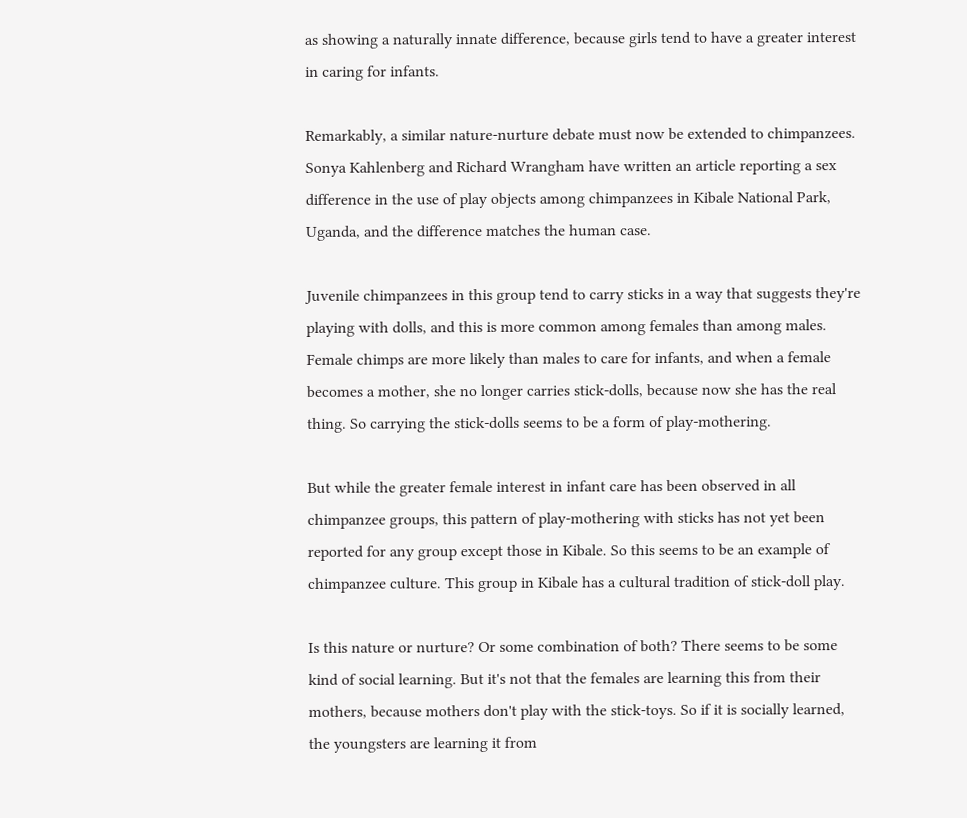as showing a naturally innate difference, because girls tend to have a greater interest in caring for infants.

Remarkably, a similar nature-nurture debate must now be extended to chimpanzees. Sonya Kahlenberg and Richard Wrangham have written an article reporting a sex difference in the use of play objects among chimpanzees in Kibale National Park, Uganda, and the difference matches the human case.

Juvenile chimpanzees in this group tend to carry sticks in a way that suggests they're playing with dolls, and this is more common among females than among males. Female chimps are more likely than males to care for infants, and when a female becomes a mother, she no longer carries stick-dolls, because now she has the real thing. So carrying the stick-dolls seems to be a form of play-mothering.

But while the greater female interest in infant care has been observed in all chimpanzee groups, this pattern of play-mothering with sticks has not yet been reported for any group except those in Kibale. So this seems to be an example of chimpanzee culture. This group in Kibale has a cultural tradition of stick-doll play.

Is this nature or nurture? Or some combination of both? There seems to be some kind of social learning. But it's not that the females are learning this from their mothers, because mothers don't play with the stick-toys. So if it is socially learned, the youngsters are learning it from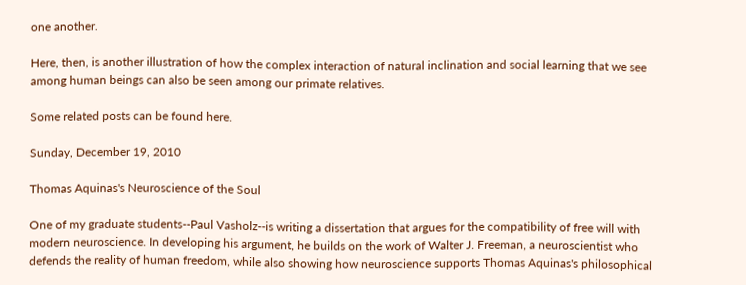one another.

Here, then, is another illustration of how the complex interaction of natural inclination and social learning that we see among human beings can also be seen among our primate relatives.

Some related posts can be found here.

Sunday, December 19, 2010

Thomas Aquinas's Neuroscience of the Soul

One of my graduate students--Paul Vasholz--is writing a dissertation that argues for the compatibility of free will with modern neuroscience. In developing his argument, he builds on the work of Walter J. Freeman, a neuroscientist who defends the reality of human freedom, while also showing how neuroscience supports Thomas Aquinas's philosophical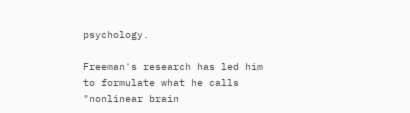psychology.

Freeman's research has led him to formulate what he calls "nonlinear brain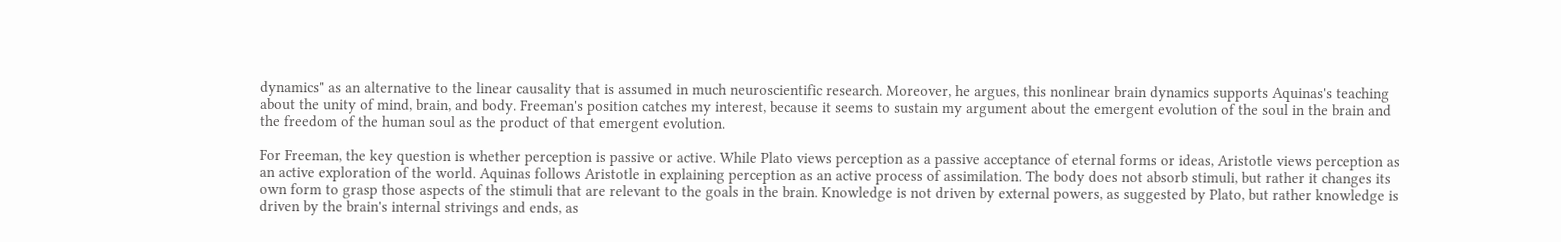dynamics" as an alternative to the linear causality that is assumed in much neuroscientific research. Moreover, he argues, this nonlinear brain dynamics supports Aquinas's teaching about the unity of mind, brain, and body. Freeman's position catches my interest, because it seems to sustain my argument about the emergent evolution of the soul in the brain and the freedom of the human soul as the product of that emergent evolution.

For Freeman, the key question is whether perception is passive or active. While Plato views perception as a passive acceptance of eternal forms or ideas, Aristotle views perception as an active exploration of the world. Aquinas follows Aristotle in explaining perception as an active process of assimilation. The body does not absorb stimuli, but rather it changes its own form to grasp those aspects of the stimuli that are relevant to the goals in the brain. Knowledge is not driven by external powers, as suggested by Plato, but rather knowledge is driven by the brain's internal strivings and ends, as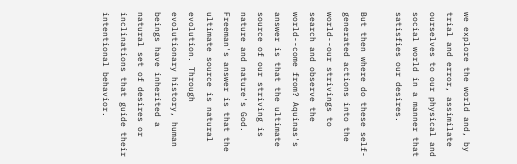we explore the world and, by trial and error, assimilate ourselves to our physical and social world in a manner that satisfies our desires.

But then where do these self-generated actions into the world--our strivings to search and observe the world--come from? Aquinas's answer is that the ultimate source of our striving is nature and nature's God. Freeman's answer is that the ultimate source is natural evolution. Through evolutionary history, human beings have inherited a natural set of desires or inclinations that guide their intentional behavior.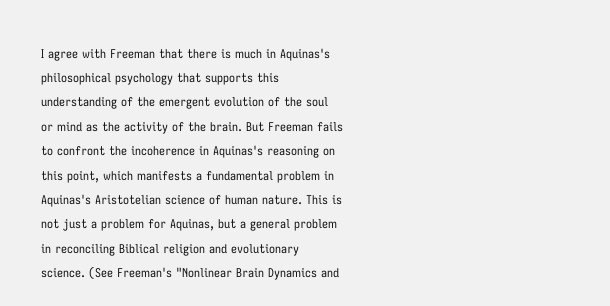I agree with Freeman that there is much in Aquinas's philosophical psychology that supports this understanding of the emergent evolution of the soul or mind as the activity of the brain. But Freeman fails to confront the incoherence in Aquinas's reasoning on this point, which manifests a fundamental problem in Aquinas's Aristotelian science of human nature. This is not just a problem for Aquinas, but a general problem in reconciling Biblical religion and evolutionary science. (See Freeman's "Nonlinear Brain Dynamics and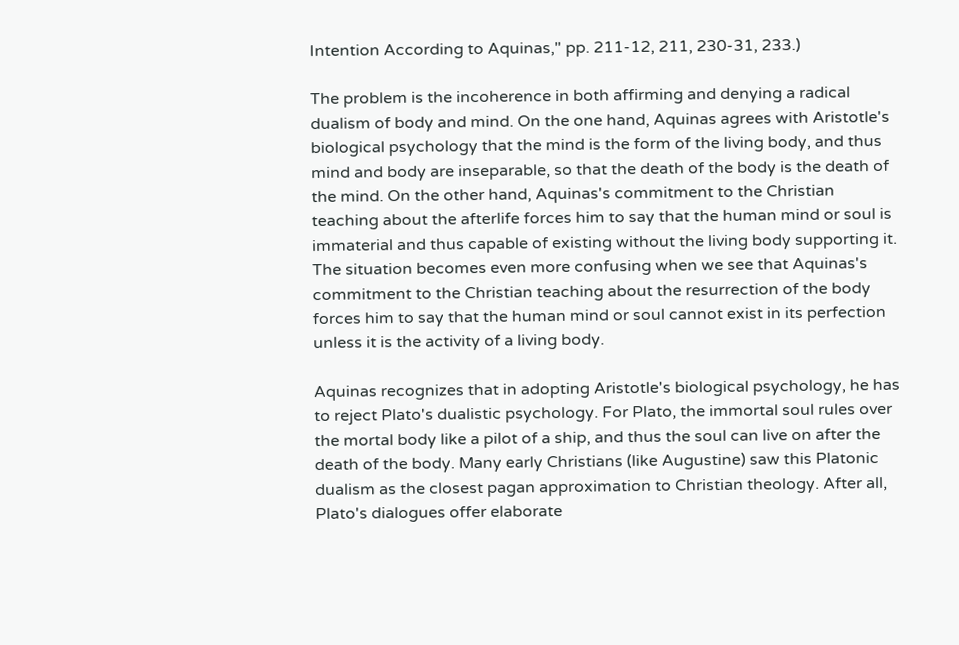Intention According to Aquinas," pp. 211-12, 211, 230-31, 233.)

The problem is the incoherence in both affirming and denying a radical dualism of body and mind. On the one hand, Aquinas agrees with Aristotle's biological psychology that the mind is the form of the living body, and thus mind and body are inseparable, so that the death of the body is the death of the mind. On the other hand, Aquinas's commitment to the Christian teaching about the afterlife forces him to say that the human mind or soul is immaterial and thus capable of existing without the living body supporting it. The situation becomes even more confusing when we see that Aquinas's commitment to the Christian teaching about the resurrection of the body forces him to say that the human mind or soul cannot exist in its perfection unless it is the activity of a living body.

Aquinas recognizes that in adopting Aristotle's biological psychology, he has to reject Plato's dualistic psychology. For Plato, the immortal soul rules over the mortal body like a pilot of a ship, and thus the soul can live on after the death of the body. Many early Christians (like Augustine) saw this Platonic dualism as the closest pagan approximation to Christian theology. After all, Plato's dialogues offer elaborate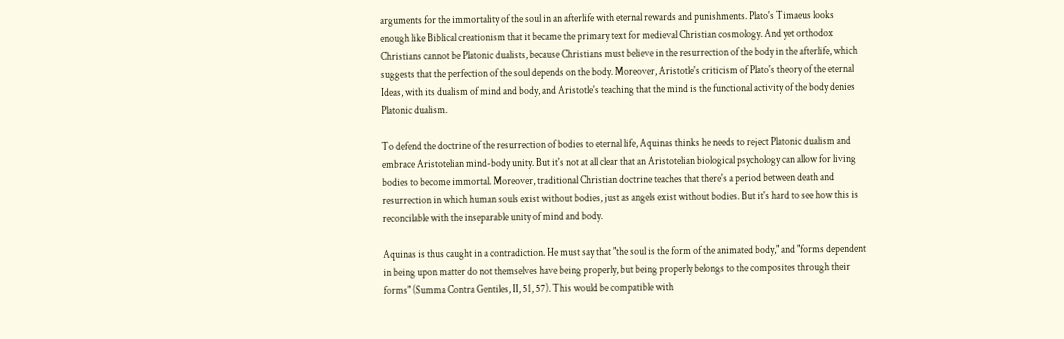arguments for the immortality of the soul in an afterlife with eternal rewards and punishments. Plato's Timaeus looks enough like Biblical creationism that it became the primary text for medieval Christian cosmology. And yet orthodox Christians cannot be Platonic dualists, because Christians must believe in the resurrection of the body in the afterlife, which suggests that the perfection of the soul depends on the body. Moreover, Aristotle's criticism of Plato's theory of the eternal Ideas, with its dualism of mind and body, and Aristotle's teaching that the mind is the functional activity of the body denies Platonic dualism.

To defend the doctrine of the resurrection of bodies to eternal life, Aquinas thinks he needs to reject Platonic dualism and embrace Aristotelian mind-body unity. But it's not at all clear that an Aristotelian biological psychology can allow for living bodies to become immortal. Moreover, traditional Christian doctrine teaches that there's a period between death and resurrection in which human souls exist without bodies, just as angels exist without bodies. But it's hard to see how this is reconcilable with the inseparable unity of mind and body.

Aquinas is thus caught in a contradiction. He must say that "the soul is the form of the animated body," and "forms dependent in being upon matter do not themselves have being properly, but being properly belongs to the composites through their forms" (Summa Contra Gentiles, II, 51, 57). This would be compatible with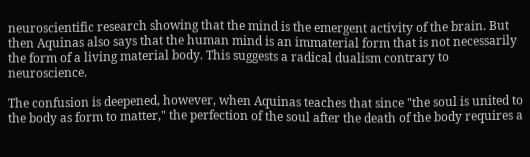neuroscientific research showing that the mind is the emergent activity of the brain. But then Aquinas also says that the human mind is an immaterial form that is not necessarily the form of a living material body. This suggests a radical dualism contrary to neuroscience.

The confusion is deepened, however, when Aquinas teaches that since "the soul is united to the body as form to matter," the perfection of the soul after the death of the body requires a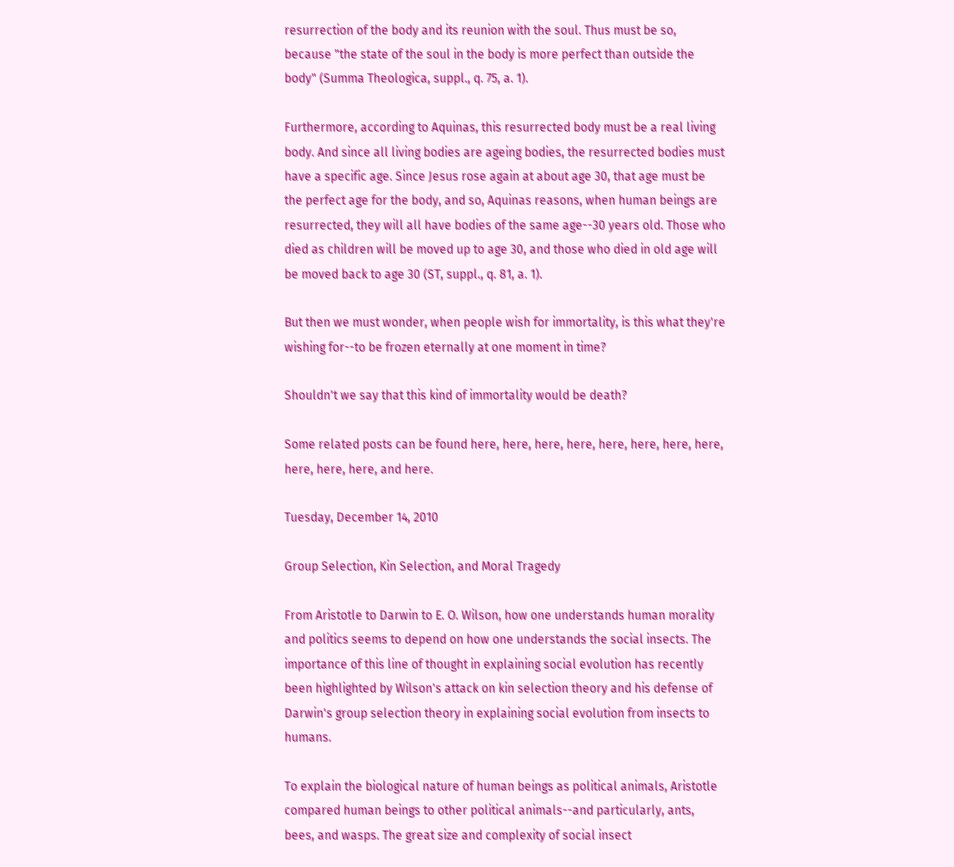resurrection of the body and its reunion with the soul. Thus must be so, because "the state of the soul in the body is more perfect than outside the body" (Summa Theologica, suppl., q. 75, a. 1).

Furthermore, according to Aquinas, this resurrected body must be a real living body. And since all living bodies are ageing bodies, the resurrected bodies must have a specific age. Since Jesus rose again at about age 30, that age must be the perfect age for the body, and so, Aquinas reasons, when human beings are resurrected, they will all have bodies of the same age--30 years old. Those who died as children will be moved up to age 30, and those who died in old age will be moved back to age 30 (ST, suppl., q. 81, a. 1).

But then we must wonder, when people wish for immortality, is this what they're wishing for--to be frozen eternally at one moment in time?

Shouldn't we say that this kind of immortality would be death?

Some related posts can be found here, here, here, here, here, here, here, here, here, here, here, and here.

Tuesday, December 14, 2010

Group Selection, Kin Selection, and Moral Tragedy

From Aristotle to Darwin to E. O. Wilson, how one understands human morality and politics seems to depend on how one understands the social insects. The importance of this line of thought in explaining social evolution has recently been highlighted by Wilson's attack on kin selection theory and his defense of Darwin's group selection theory in explaining social evolution from insects to humans.

To explain the biological nature of human beings as political animals, Aristotle compared human beings to other political animals--and particularly, ants, bees, and wasps. The great size and complexity of social insect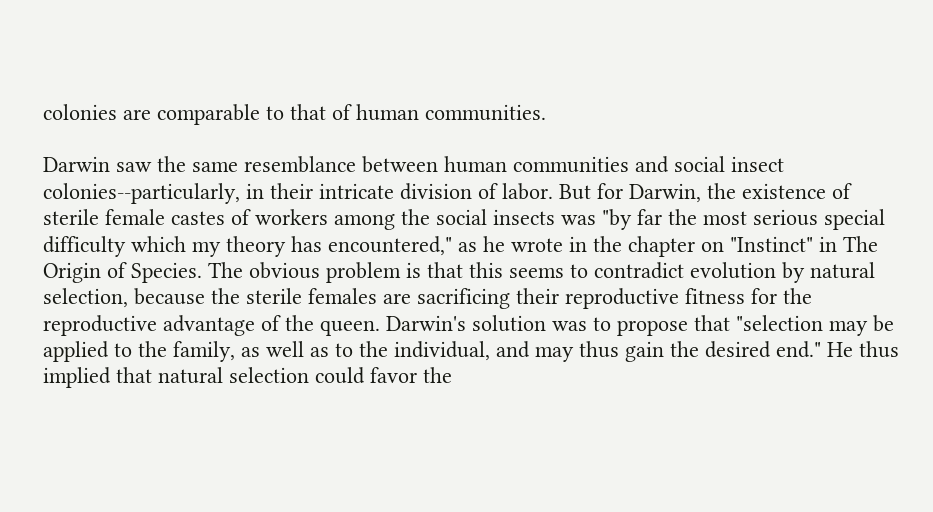colonies are comparable to that of human communities.

Darwin saw the same resemblance between human communities and social insect colonies--particularly, in their intricate division of labor. But for Darwin, the existence of sterile female castes of workers among the social insects was "by far the most serious special difficulty which my theory has encountered," as he wrote in the chapter on "Instinct" in The Origin of Species. The obvious problem is that this seems to contradict evolution by natural selection, because the sterile females are sacrificing their reproductive fitness for the reproductive advantage of the queen. Darwin's solution was to propose that "selection may be applied to the family, as well as to the individual, and may thus gain the desired end." He thus implied that natural selection could favor the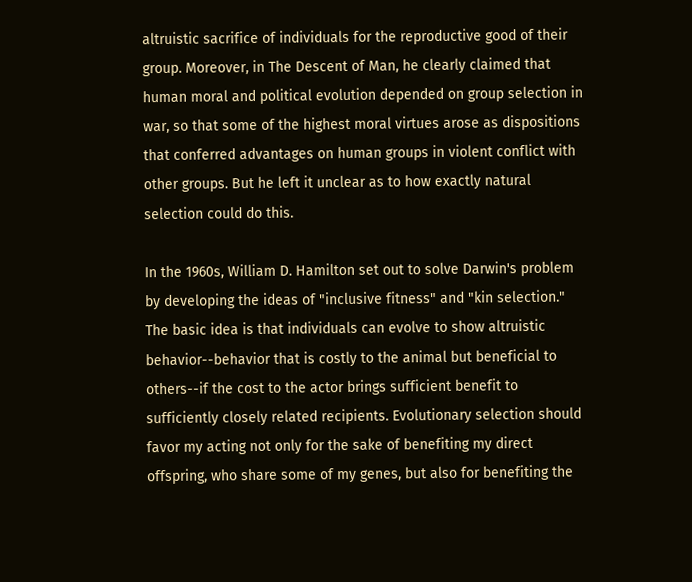altruistic sacrifice of individuals for the reproductive good of their group. Moreover, in The Descent of Man, he clearly claimed that human moral and political evolution depended on group selection in war, so that some of the highest moral virtues arose as dispositions that conferred advantages on human groups in violent conflict with other groups. But he left it unclear as to how exactly natural selection could do this.

In the 1960s, William D. Hamilton set out to solve Darwin's problem by developing the ideas of "inclusive fitness" and "kin selection." The basic idea is that individuals can evolve to show altruistic behavior--behavior that is costly to the animal but beneficial to others--if the cost to the actor brings sufficient benefit to sufficiently closely related recipients. Evolutionary selection should favor my acting not only for the sake of benefiting my direct offspring, who share some of my genes, but also for benefiting the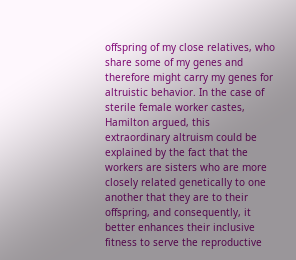offspring of my close relatives, who share some of my genes and therefore might carry my genes for altruistic behavior. In the case of sterile female worker castes, Hamilton argued, this extraordinary altruism could be explained by the fact that the workers are sisters who are more closely related genetically to one another that they are to their offspring, and consequently, it better enhances their inclusive fitness to serve the reproductive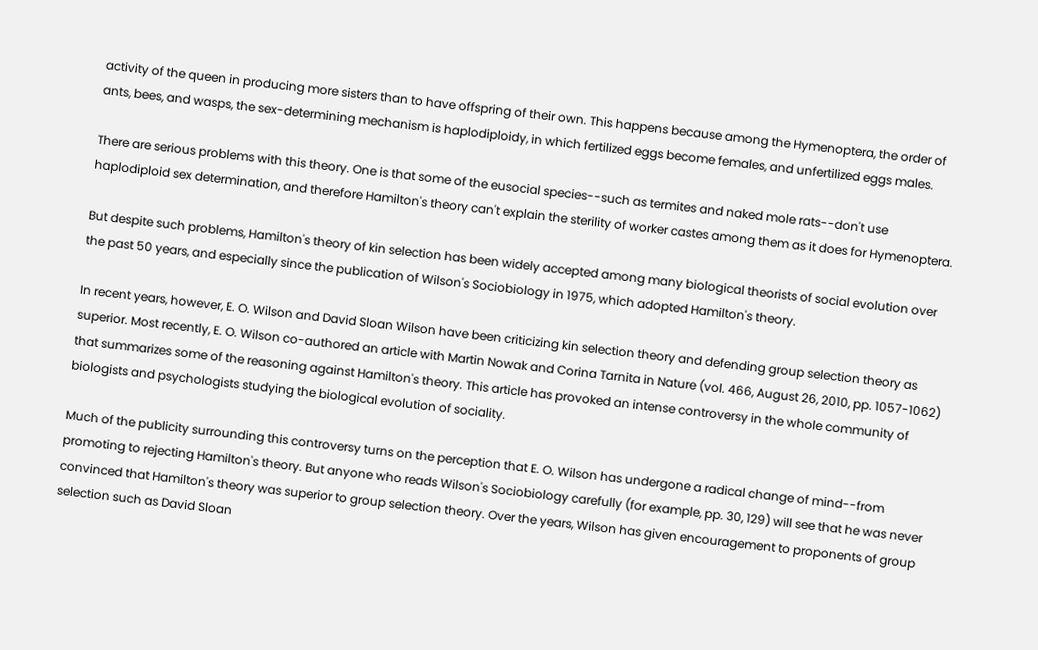activity of the queen in producing more sisters than to have offspring of their own. This happens because among the Hymenoptera, the order of ants, bees, and wasps, the sex-determining mechanism is haplodiploidy, in which fertilized eggs become females, and unfertilized eggs males.

There are serious problems with this theory. One is that some of the eusocial species--such as termites and naked mole rats--don't use haplodiploid sex determination, and therefore Hamilton's theory can't explain the sterility of worker castes among them as it does for Hymenoptera.

But despite such problems, Hamilton's theory of kin selection has been widely accepted among many biological theorists of social evolution over the past 50 years, and especially since the publication of Wilson's Sociobiology in 1975, which adopted Hamilton's theory.

In recent years, however, E. O. Wilson and David Sloan Wilson have been criticizing kin selection theory and defending group selection theory as superior. Most recently, E. O. Wilson co-authored an article with Martin Nowak and Corina Tarnita in Nature (vol. 466, August 26, 2010, pp. 1057-1062) that summarizes some of the reasoning against Hamilton's theory. This article has provoked an intense controversy in the whole community of biologists and psychologists studying the biological evolution of sociality.

Much of the publicity surrounding this controversy turns on the perception that E. O. Wilson has undergone a radical change of mind--from promoting to rejecting Hamilton's theory. But anyone who reads Wilson's Sociobiology carefully (for example, pp. 30, 129) will see that he was never convinced that Hamilton's theory was superior to group selection theory. Over the years, Wilson has given encouragement to proponents of group selection such as David Sloan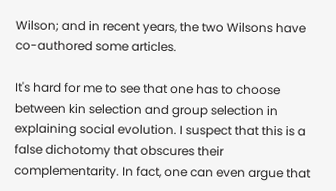Wilson; and in recent years, the two Wilsons have co-authored some articles.

It's hard for me to see that one has to choose between kin selection and group selection in explaining social evolution. I suspect that this is a false dichotomy that obscures their complementarity. In fact, one can even argue that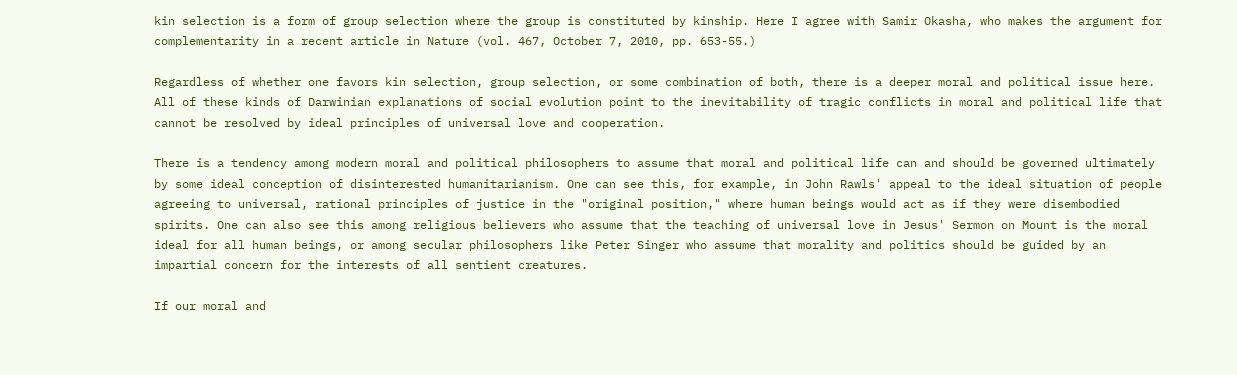kin selection is a form of group selection where the group is constituted by kinship. Here I agree with Samir Okasha, who makes the argument for complementarity in a recent article in Nature (vol. 467, October 7, 2010, pp. 653-55.)

Regardless of whether one favors kin selection, group selection, or some combination of both, there is a deeper moral and political issue here. All of these kinds of Darwinian explanations of social evolution point to the inevitability of tragic conflicts in moral and political life that cannot be resolved by ideal principles of universal love and cooperation.

There is a tendency among modern moral and political philosophers to assume that moral and political life can and should be governed ultimately by some ideal conception of disinterested humanitarianism. One can see this, for example, in John Rawls' appeal to the ideal situation of people agreeing to universal, rational principles of justice in the "original position," where human beings would act as if they were disembodied spirits. One can also see this among religious believers who assume that the teaching of universal love in Jesus' Sermon on Mount is the moral ideal for all human beings, or among secular philosophers like Peter Singer who assume that morality and politics should be guided by an impartial concern for the interests of all sentient creatures.

If our moral and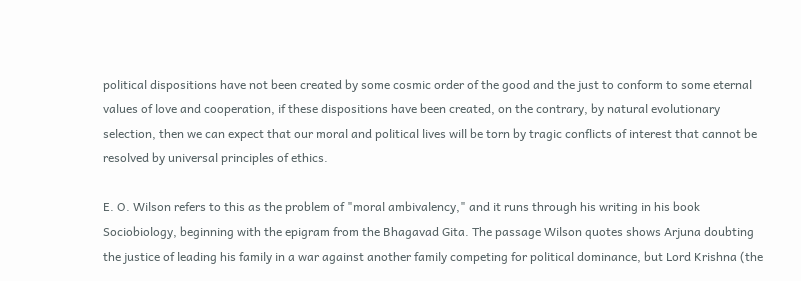political dispositions have not been created by some cosmic order of the good and the just to conform to some eternal values of love and cooperation, if these dispositions have been created, on the contrary, by natural evolutionary selection, then we can expect that our moral and political lives will be torn by tragic conflicts of interest that cannot be resolved by universal principles of ethics.

E. O. Wilson refers to this as the problem of "moral ambivalency," and it runs through his writing in his book Sociobiology, beginning with the epigram from the Bhagavad Gita. The passage Wilson quotes shows Arjuna doubting the justice of leading his family in a war against another family competing for political dominance, but Lord Krishna (the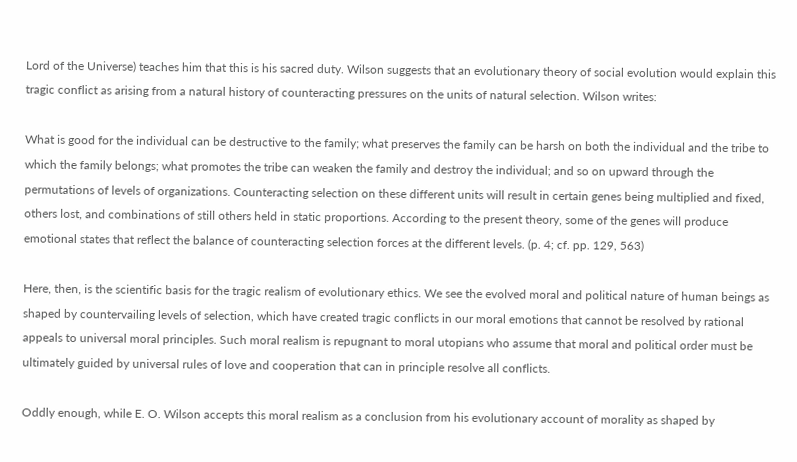Lord of the Universe) teaches him that this is his sacred duty. Wilson suggests that an evolutionary theory of social evolution would explain this tragic conflict as arising from a natural history of counteracting pressures on the units of natural selection. Wilson writes:

What is good for the individual can be destructive to the family; what preserves the family can be harsh on both the individual and the tribe to which the family belongs; what promotes the tribe can weaken the family and destroy the individual; and so on upward through the permutations of levels of organizations. Counteracting selection on these different units will result in certain genes being multiplied and fixed, others lost, and combinations of still others held in static proportions. According to the present theory, some of the genes will produce emotional states that reflect the balance of counteracting selection forces at the different levels. (p. 4; cf. pp. 129, 563)

Here, then, is the scientific basis for the tragic realism of evolutionary ethics. We see the evolved moral and political nature of human beings as shaped by countervailing levels of selection, which have created tragic conflicts in our moral emotions that cannot be resolved by rational appeals to universal moral principles. Such moral realism is repugnant to moral utopians who assume that moral and political order must be ultimately guided by universal rules of love and cooperation that can in principle resolve all conflicts.

Oddly enough, while E. O. Wilson accepts this moral realism as a conclusion from his evolutionary account of morality as shaped by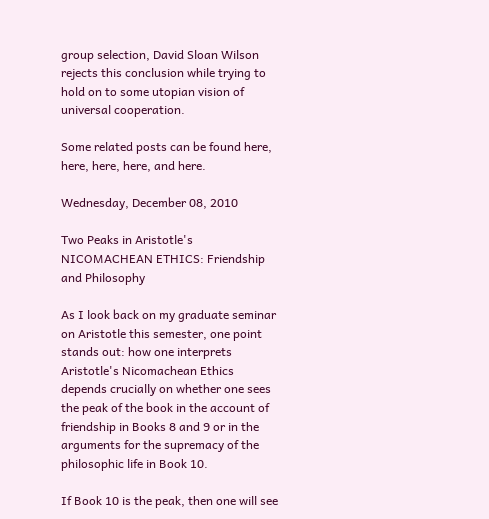group selection, David Sloan Wilson rejects this conclusion while trying to hold on to some utopian vision of universal cooperation.

Some related posts can be found here, here, here, here, and here.

Wednesday, December 08, 2010

Two Peaks in Aristotle's NICOMACHEAN ETHICS: Friendship and Philosophy

As I look back on my graduate seminar on Aristotle this semester, one point stands out: how one interprets Aristotle's Nicomachean Ethics depends crucially on whether one sees the peak of the book in the account of friendship in Books 8 and 9 or in the arguments for the supremacy of the philosophic life in Book 10.

If Book 10 is the peak, then one will see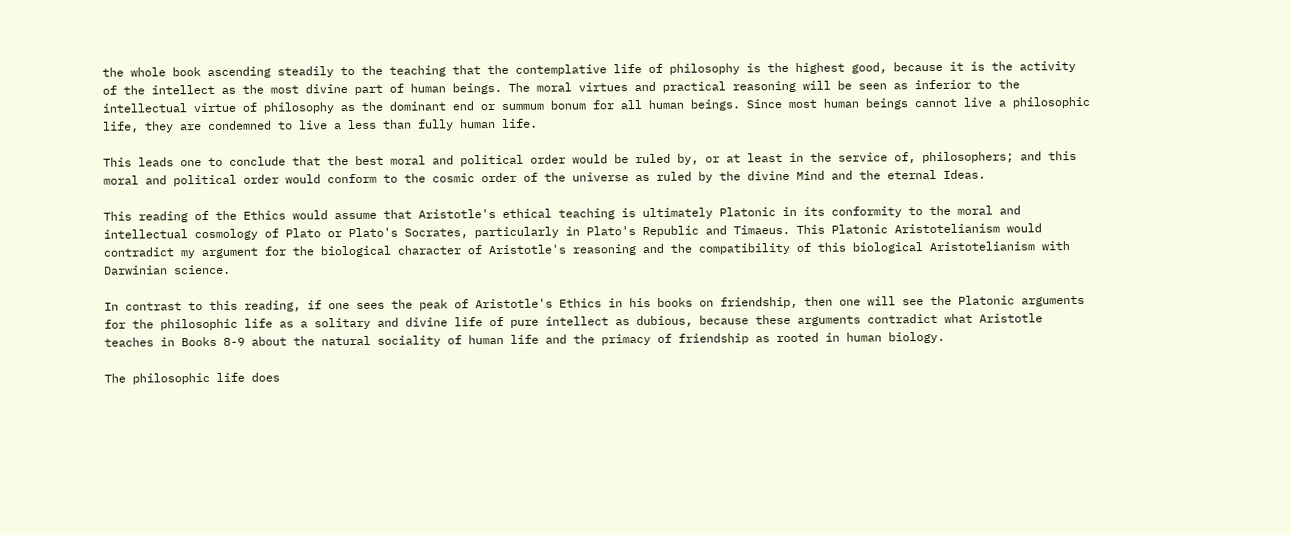the whole book ascending steadily to the teaching that the contemplative life of philosophy is the highest good, because it is the activity of the intellect as the most divine part of human beings. The moral virtues and practical reasoning will be seen as inferior to the intellectual virtue of philosophy as the dominant end or summum bonum for all human beings. Since most human beings cannot live a philosophic life, they are condemned to live a less than fully human life.

This leads one to conclude that the best moral and political order would be ruled by, or at least in the service of, philosophers; and this moral and political order would conform to the cosmic order of the universe as ruled by the divine Mind and the eternal Ideas.

This reading of the Ethics would assume that Aristotle's ethical teaching is ultimately Platonic in its conformity to the moral and intellectual cosmology of Plato or Plato's Socrates, particularly in Plato's Republic and Timaeus. This Platonic Aristotelianism would contradict my argument for the biological character of Aristotle's reasoning and the compatibility of this biological Aristotelianism with Darwinian science.

In contrast to this reading, if one sees the peak of Aristotle's Ethics in his books on friendship, then one will see the Platonic arguments for the philosophic life as a solitary and divine life of pure intellect as dubious, because these arguments contradict what Aristotle teaches in Books 8-9 about the natural sociality of human life and the primacy of friendship as rooted in human biology.

The philosophic life does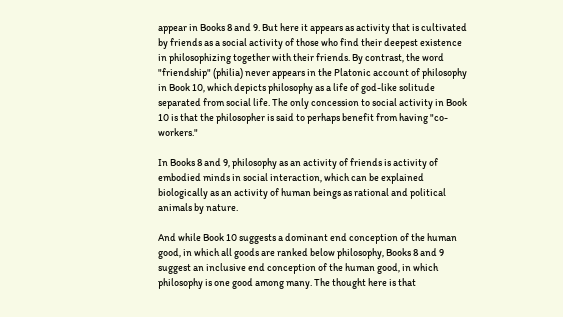appear in Books 8 and 9. But here it appears as activity that is cultivated by friends as a social activity of those who find their deepest existence in philosophizing together with their friends. By contrast, the word "friendship" (philia) never appears in the Platonic account of philosophy in Book 10, which depicts philosophy as a life of god-like solitude separated from social life. The only concession to social activity in Book 10 is that the philosopher is said to perhaps benefit from having "co-workers."

In Books 8 and 9, philosophy as an activity of friends is activity of embodied minds in social interaction, which can be explained biologically as an activity of human beings as rational and political animals by nature.

And while Book 10 suggests a dominant end conception of the human good, in which all goods are ranked below philosophy, Books 8 and 9 suggest an inclusive end conception of the human good, in which philosophy is one good among many. The thought here is that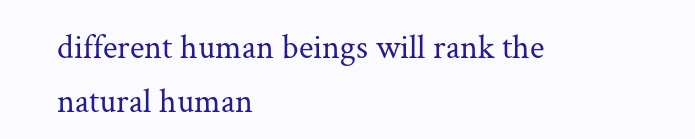different human beings will rank the natural human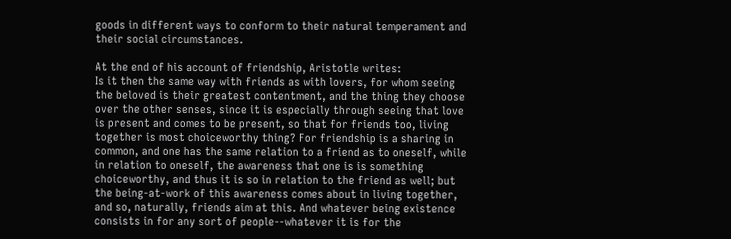goods in different ways to conform to their natural temperament and their social circumstances.

At the end of his account of friendship, Aristotle writes:
Is it then the same way with friends as with lovers, for whom seeing the beloved is their greatest contentment, and the thing they choose over the other senses, since it is especially through seeing that love is present and comes to be present, so that for friends too, living together is most choiceworthy thing? For friendship is a sharing in common, and one has the same relation to a friend as to oneself, while in relation to oneself, the awareness that one is is something choiceworthy, and thus it is so in relation to the friend as well; but the being-at-work of this awareness comes about in living together, and so, naturally, friends aim at this. And whatever being existence consists in for any sort of people--whatever it is for the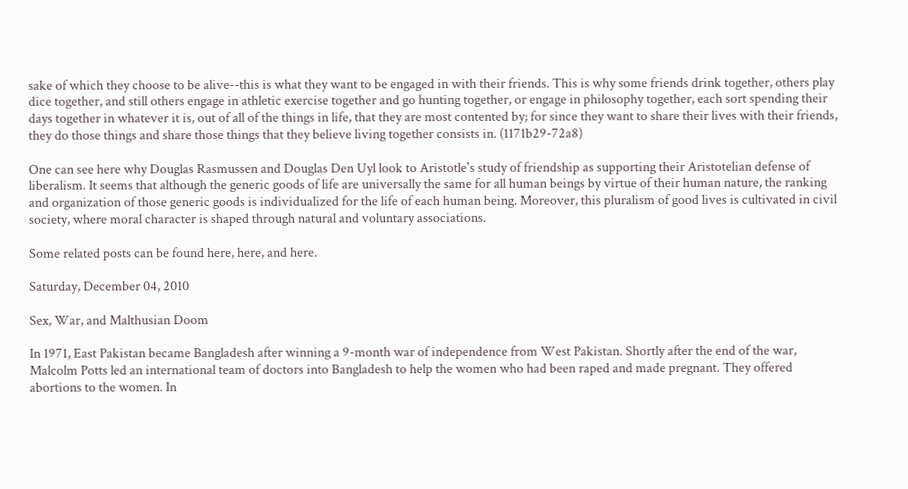sake of which they choose to be alive--this is what they want to be engaged in with their friends. This is why some friends drink together, others play dice together, and still others engage in athletic exercise together and go hunting together, or engage in philosophy together, each sort spending their days together in whatever it is, out of all of the things in life, that they are most contented by; for since they want to share their lives with their friends, they do those things and share those things that they believe living together consists in. (1171b29-72a8)

One can see here why Douglas Rasmussen and Douglas Den Uyl look to Aristotle's study of friendship as supporting their Aristotelian defense of liberalism. It seems that although the generic goods of life are universally the same for all human beings by virtue of their human nature, the ranking and organization of those generic goods is individualized for the life of each human being. Moreover, this pluralism of good lives is cultivated in civil society, where moral character is shaped through natural and voluntary associations.

Some related posts can be found here, here, and here.

Saturday, December 04, 2010

Sex, War, and Malthusian Doom

In 1971, East Pakistan became Bangladesh after winning a 9-month war of independence from West Pakistan. Shortly after the end of the war, Malcolm Potts led an international team of doctors into Bangladesh to help the women who had been raped and made pregnant. They offered abortions to the women. In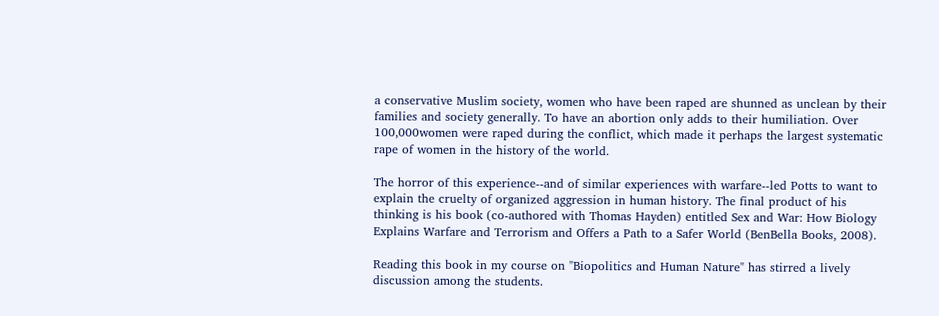a conservative Muslim society, women who have been raped are shunned as unclean by their families and society generally. To have an abortion only adds to their humiliation. Over 100,000women were raped during the conflict, which made it perhaps the largest systematic rape of women in the history of the world.

The horror of this experience--and of similar experiences with warfare--led Potts to want to explain the cruelty of organized aggression in human history. The final product of his thinking is his book (co-authored with Thomas Hayden) entitled Sex and War: How Biology Explains Warfare and Terrorism and Offers a Path to a Safer World (BenBella Books, 2008).

Reading this book in my course on "Biopolitics and Human Nature" has stirred a lively discussion among the students.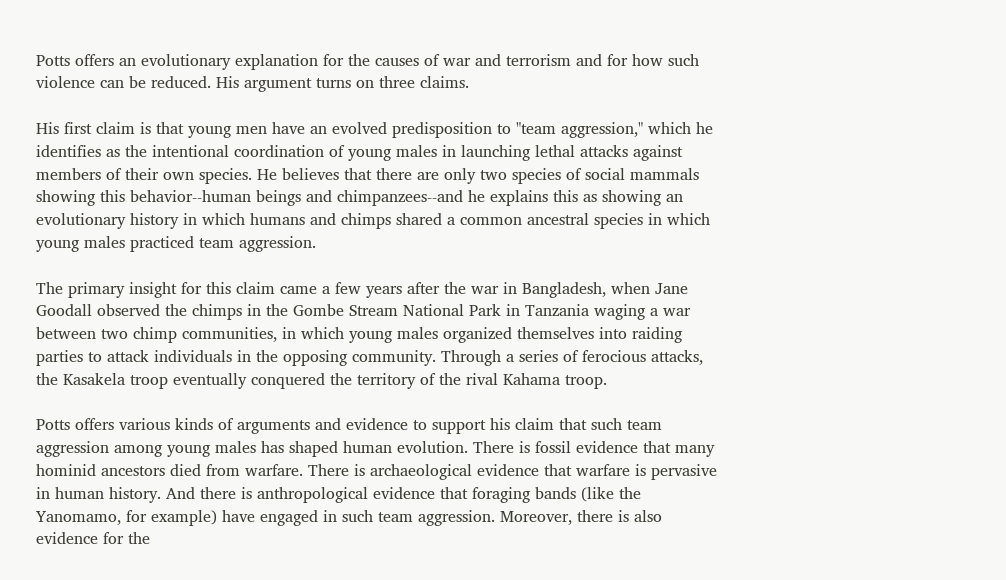Potts offers an evolutionary explanation for the causes of war and terrorism and for how such violence can be reduced. His argument turns on three claims.

His first claim is that young men have an evolved predisposition to "team aggression," which he identifies as the intentional coordination of young males in launching lethal attacks against members of their own species. He believes that there are only two species of social mammals showing this behavior--human beings and chimpanzees--and he explains this as showing an evolutionary history in which humans and chimps shared a common ancestral species in which young males practiced team aggression.

The primary insight for this claim came a few years after the war in Bangladesh, when Jane Goodall observed the chimps in the Gombe Stream National Park in Tanzania waging a war between two chimp communities, in which young males organized themselves into raiding parties to attack individuals in the opposing community. Through a series of ferocious attacks, the Kasakela troop eventually conquered the territory of the rival Kahama troop.

Potts offers various kinds of arguments and evidence to support his claim that such team aggression among young males has shaped human evolution. There is fossil evidence that many hominid ancestors died from warfare. There is archaeological evidence that warfare is pervasive in human history. And there is anthropological evidence that foraging bands (like the Yanomamo, for example) have engaged in such team aggression. Moreover, there is also evidence for the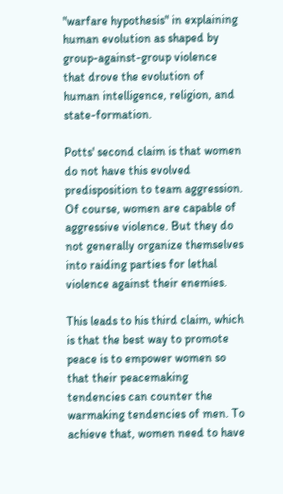"warfare hypothesis" in explaining human evolution as shaped by group-against-group violence that drove the evolution of human intelligence, religion, and state-formation.

Potts' second claim is that women do not have this evolved predisposition to team aggression. Of course, women are capable of aggressive violence. But they do not generally organize themselves into raiding parties for lethal violence against their enemies.

This leads to his third claim, which is that the best way to promote peace is to empower women so that their peacemaking tendencies can counter the warmaking tendencies of men. To achieve that, women need to have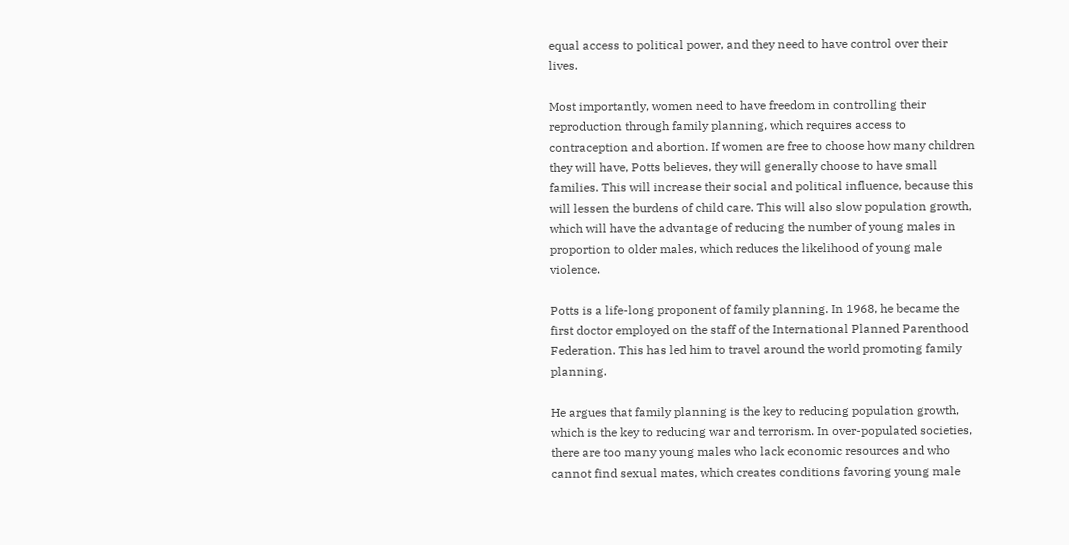equal access to political power, and they need to have control over their lives.

Most importantly, women need to have freedom in controlling their reproduction through family planning, which requires access to contraception and abortion. If women are free to choose how many children they will have, Potts believes, they will generally choose to have small families. This will increase their social and political influence, because this will lessen the burdens of child care. This will also slow population growth, which will have the advantage of reducing the number of young males in proportion to older males, which reduces the likelihood of young male violence.

Potts is a life-long proponent of family planning. In 1968, he became the first doctor employed on the staff of the International Planned Parenthood Federation. This has led him to travel around the world promoting family planning.

He argues that family planning is the key to reducing population growth, which is the key to reducing war and terrorism. In over-populated societies, there are too many young males who lack economic resources and who cannot find sexual mates, which creates conditions favoring young male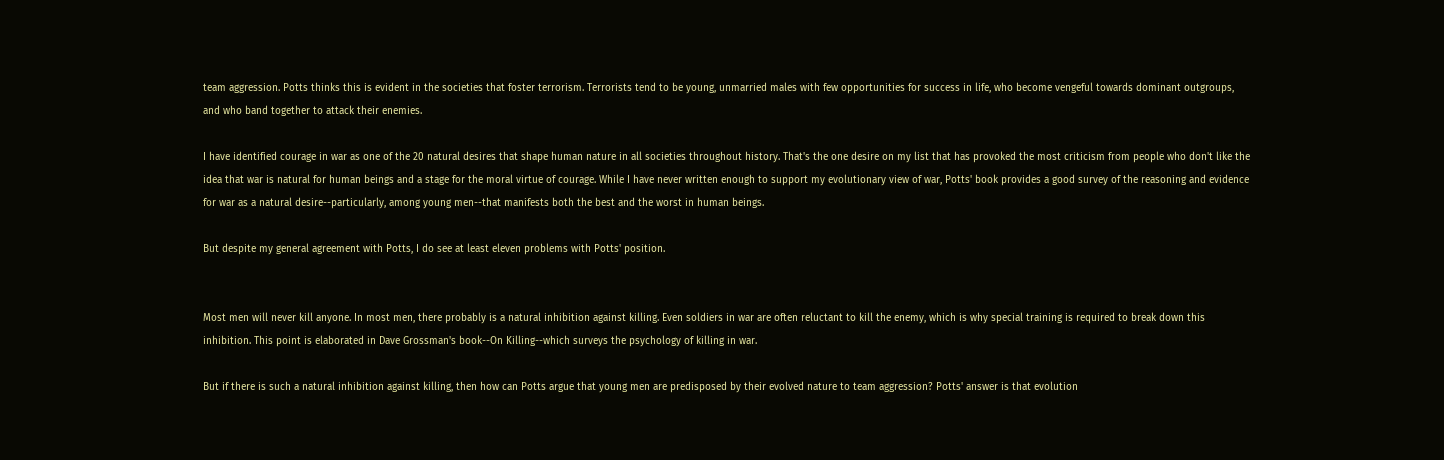team aggression. Potts thinks this is evident in the societies that foster terrorism. Terrorists tend to be young, unmarried males with few opportunities for success in life, who become vengeful towards dominant outgroups, and who band together to attack their enemies.

I have identified courage in war as one of the 20 natural desires that shape human nature in all societies throughout history. That's the one desire on my list that has provoked the most criticism from people who don't like the idea that war is natural for human beings and a stage for the moral virtue of courage. While I have never written enough to support my evolutionary view of war, Potts' book provides a good survey of the reasoning and evidence for war as a natural desire--particularly, among young men--that manifests both the best and the worst in human beings.

But despite my general agreement with Potts, I do see at least eleven problems with Potts' position.


Most men will never kill anyone. In most men, there probably is a natural inhibition against killing. Even soldiers in war are often reluctant to kill the enemy, which is why special training is required to break down this inhibition. This point is elaborated in Dave Grossman's book--On Killing--which surveys the psychology of killing in war.

But if there is such a natural inhibition against killing, then how can Potts argue that young men are predisposed by their evolved nature to team aggression? Potts' answer is that evolution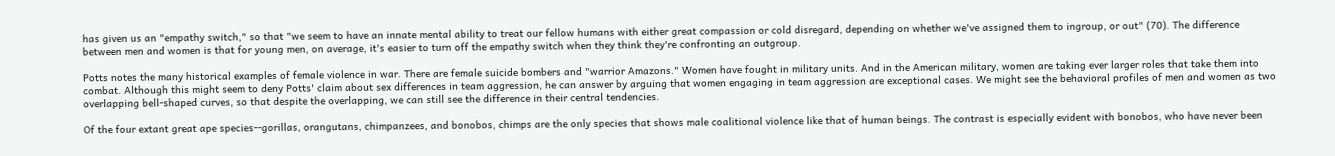has given us an "empathy switch," so that "we seem to have an innate mental ability to treat our fellow humans with either great compassion or cold disregard, depending on whether we've assigned them to ingroup, or out" (70). The difference between men and women is that for young men, on average, it's easier to turn off the empathy switch when they think they're confronting an outgroup.

Potts notes the many historical examples of female violence in war. There are female suicide bombers and "warrior Amazons." Women have fought in military units. And in the American military, women are taking ever larger roles that take them into combat. Although this might seem to deny Potts' claim about sex differences in team aggression, he can answer by arguing that women engaging in team aggression are exceptional cases. We might see the behavioral profiles of men and women as two overlapping bell-shaped curves, so that despite the overlapping, we can still see the difference in their central tendencies.

Of the four extant great ape species--gorillas, orangutans, chimpanzees, and bonobos, chimps are the only species that shows male coalitional violence like that of human beings. The contrast is especially evident with bonobos, who have never been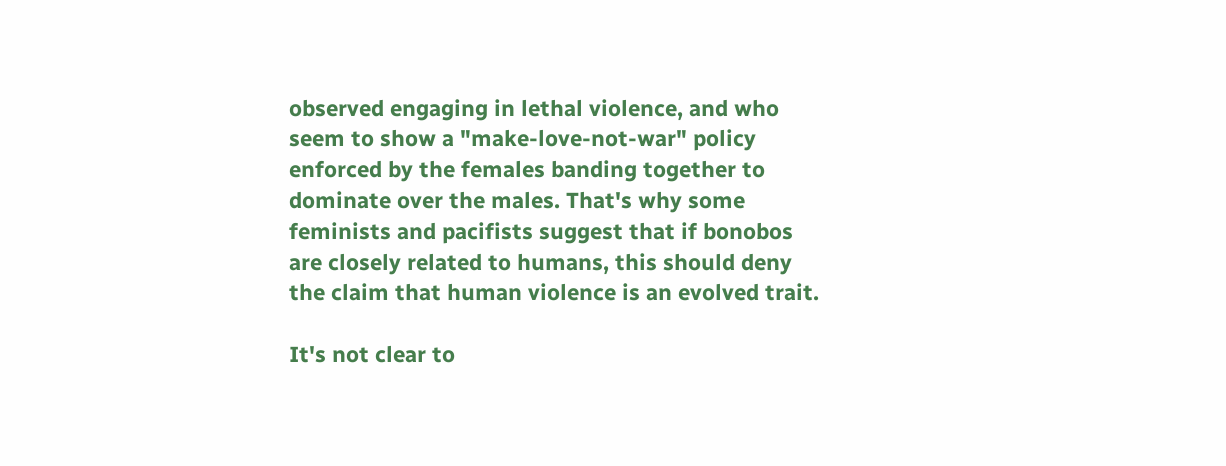observed engaging in lethal violence, and who seem to show a "make-love-not-war" policy enforced by the females banding together to dominate over the males. That's why some feminists and pacifists suggest that if bonobos are closely related to humans, this should deny the claim that human violence is an evolved trait.

It's not clear to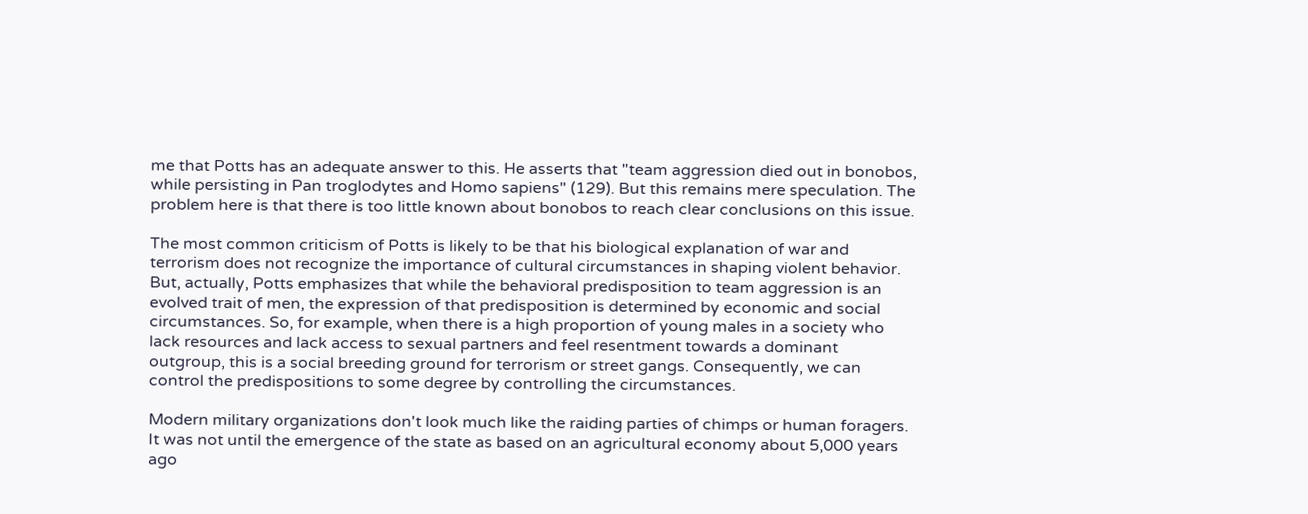me that Potts has an adequate answer to this. He asserts that "team aggression died out in bonobos, while persisting in Pan troglodytes and Homo sapiens" (129). But this remains mere speculation. The problem here is that there is too little known about bonobos to reach clear conclusions on this issue.

The most common criticism of Potts is likely to be that his biological explanation of war and terrorism does not recognize the importance of cultural circumstances in shaping violent behavior. But, actually, Potts emphasizes that while the behavioral predisposition to team aggression is an evolved trait of men, the expression of that predisposition is determined by economic and social circumstances. So, for example, when there is a high proportion of young males in a society who lack resources and lack access to sexual partners and feel resentment towards a dominant outgroup, this is a social breeding ground for terrorism or street gangs. Consequently, we can control the predispositions to some degree by controlling the circumstances.

Modern military organizations don't look much like the raiding parties of chimps or human foragers. It was not until the emergence of the state as based on an agricultural economy about 5,000 years ago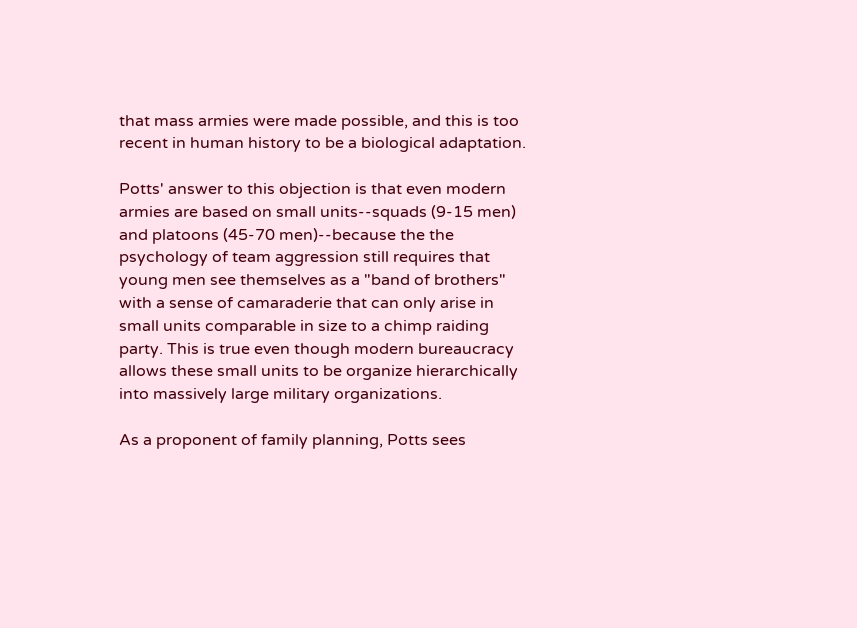that mass armies were made possible, and this is too recent in human history to be a biological adaptation.

Potts' answer to this objection is that even modern armies are based on small units--squads (9-15 men) and platoons (45-70 men)--because the the psychology of team aggression still requires that young men see themselves as a "band of brothers" with a sense of camaraderie that can only arise in small units comparable in size to a chimp raiding party. This is true even though modern bureaucracy allows these small units to be organize hierarchically into massively large military organizations.

As a proponent of family planning, Potts sees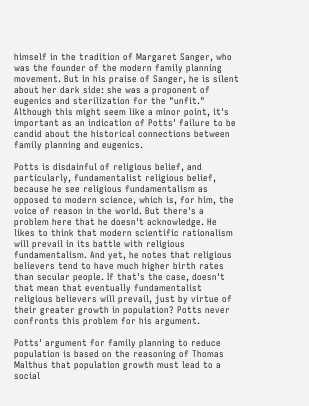himself in the tradition of Margaret Sanger, who was the founder of the modern family planning movement. But in his praise of Sanger, he is silent about her dark side: she was a proponent of eugenics and sterilization for the "unfit." Although this might seem like a minor point, it's important as an indication of Potts' failure to be candid about the historical connections between family planning and eugenics.

Potts is disdainful of religious belief, and particularly, fundamentalist religious belief, because he see religious fundamentalism as opposed to modern science, which is, for him, the voice of reason in the world. But there's a problem here that he doesn't acknowledge. He likes to think that modern scientific rationalism will prevail in its battle with religious fundamentalism. And yet, he notes that religious believers tend to have much higher birth rates than secular people. If that's the case, doesn't that mean that eventually fundamentalist religious believers will prevail, just by virtue of their greater growth in population? Potts never confronts this problem for his argument.

Potts' argument for family planning to reduce population is based on the reasoning of Thomas Malthus that population growth must lead to a social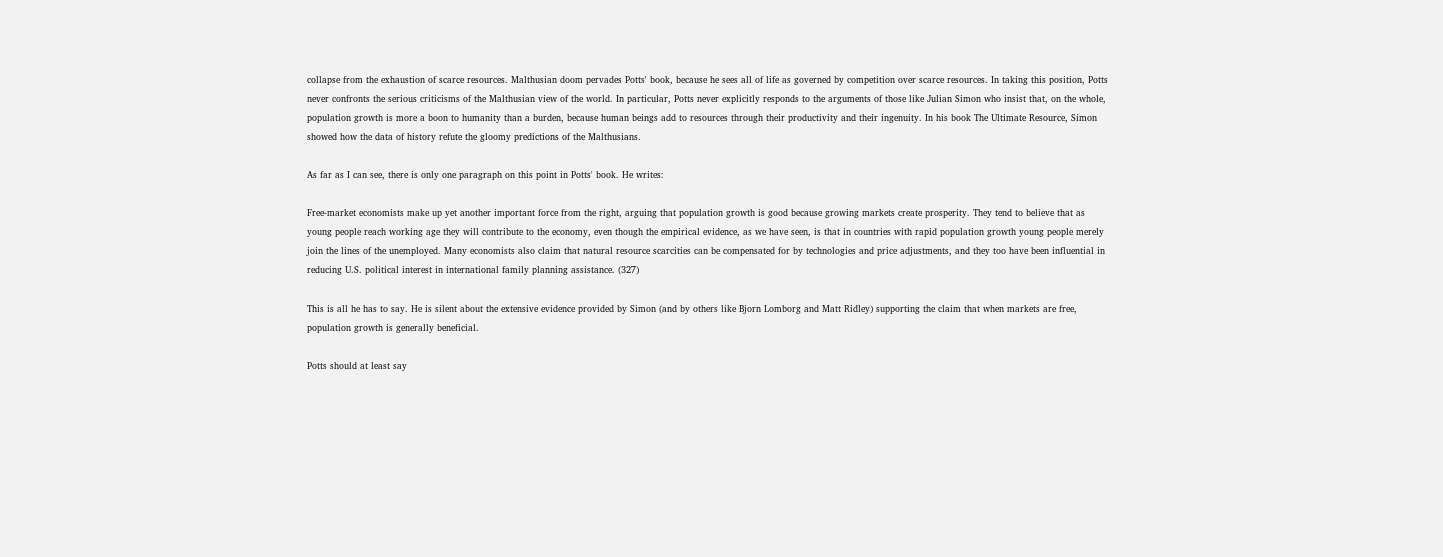collapse from the exhaustion of scarce resources. Malthusian doom pervades Potts' book, because he sees all of life as governed by competition over scarce resources. In taking this position, Potts never confronts the serious criticisms of the Malthusian view of the world. In particular, Potts never explicitly responds to the arguments of those like Julian Simon who insist that, on the whole, population growth is more a boon to humanity than a burden, because human beings add to resources through their productivity and their ingenuity. In his book The Ultimate Resource, Simon showed how the data of history refute the gloomy predictions of the Malthusians.

As far as I can see, there is only one paragraph on this point in Potts' book. He writes:

Free-market economists make up yet another important force from the right, arguing that population growth is good because growing markets create prosperity. They tend to believe that as young people reach working age they will contribute to the economy, even though the empirical evidence, as we have seen, is that in countries with rapid population growth young people merely join the lines of the unemployed. Many economists also claim that natural resource scarcities can be compensated for by technologies and price adjustments, and they too have been influential in reducing U.S. political interest in international family planning assistance. (327)

This is all he has to say. He is silent about the extensive evidence provided by Simon (and by others like Bjorn Lomborg and Matt Ridley) supporting the claim that when markets are free, population growth is generally beneficial.

Potts should at least say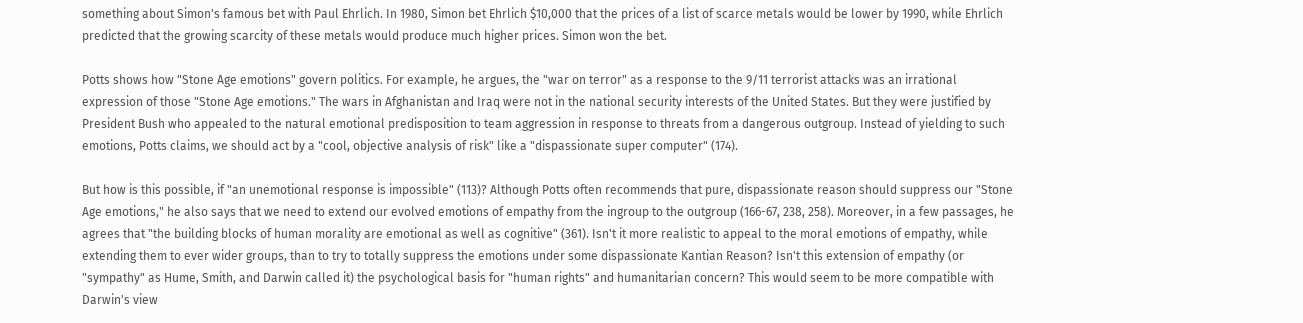something about Simon's famous bet with Paul Ehrlich. In 1980, Simon bet Ehrlich $10,000 that the prices of a list of scarce metals would be lower by 1990, while Ehrlich predicted that the growing scarcity of these metals would produce much higher prices. Simon won the bet.

Potts shows how "Stone Age emotions" govern politics. For example, he argues, the "war on terror" as a response to the 9/11 terrorist attacks was an irrational expression of those "Stone Age emotions." The wars in Afghanistan and Iraq were not in the national security interests of the United States. But they were justified by President Bush who appealed to the natural emotional predisposition to team aggression in response to threats from a dangerous outgroup. Instead of yielding to such emotions, Potts claims, we should act by a "cool, objective analysis of risk" like a "dispassionate super computer" (174).

But how is this possible, if "an unemotional response is impossible" (113)? Although Potts often recommends that pure, dispassionate reason should suppress our "Stone Age emotions," he also says that we need to extend our evolved emotions of empathy from the ingroup to the outgroup (166-67, 238, 258). Moreover, in a few passages, he agrees that "the building blocks of human morality are emotional as well as cognitive" (361). Isn't it more realistic to appeal to the moral emotions of empathy, while extending them to ever wider groups, than to try to totally suppress the emotions under some dispassionate Kantian Reason? Isn't this extension of empathy (or "sympathy" as Hume, Smith, and Darwin called it) the psychological basis for "human rights" and humanitarian concern? This would seem to be more compatible with Darwin's view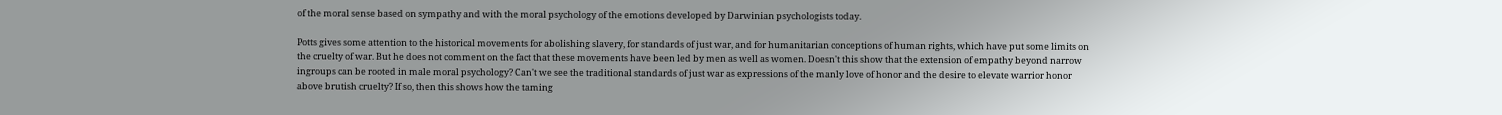of the moral sense based on sympathy and with the moral psychology of the emotions developed by Darwinian psychologists today.

Potts gives some attention to the historical movements for abolishing slavery, for standards of just war, and for humanitarian conceptions of human rights, which have put some limits on the cruelty of war. But he does not comment on the fact that these movements have been led by men as well as women. Doesn't this show that the extension of empathy beyond narrow ingroups can be rooted in male moral psychology? Can't we see the traditional standards of just war as expressions of the manly love of honor and the desire to elevate warrior honor above brutish cruelty? If so, then this shows how the taming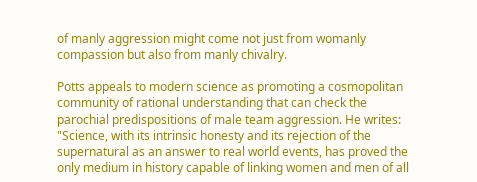of manly aggression might come not just from womanly compassion but also from manly chivalry.

Potts appeals to modern science as promoting a cosmopolitan community of rational understanding that can check the parochial predispositions of male team aggression. He writes: "Science, with its intrinsic honesty and its rejection of the supernatural as an answer to real world events, has proved the only medium in history capable of linking women and men of all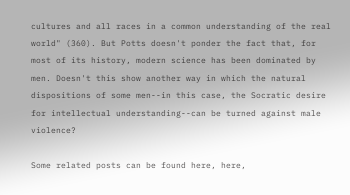cultures and all races in a common understanding of the real world" (360). But Potts doesn't ponder the fact that, for most of its history, modern science has been dominated by men. Doesn't this show another way in which the natural dispositions of some men--in this case, the Socratic desire for intellectual understanding--can be turned against male violence?

Some related posts can be found here, here,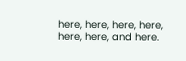here, here, here, here, here, here, and here.